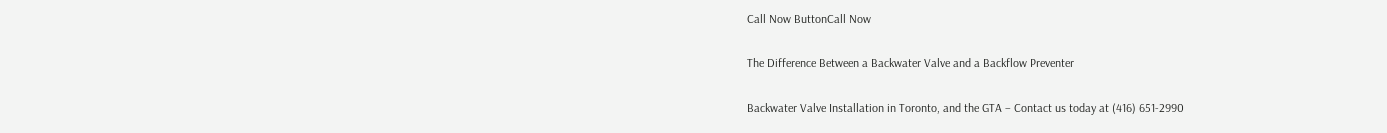Call Now ButtonCall Now

The Difference Between a Backwater Valve and a Backflow Preventer

Backwater Valve Installation in Toronto, and the GTA – Contact us today at (416) 651-2990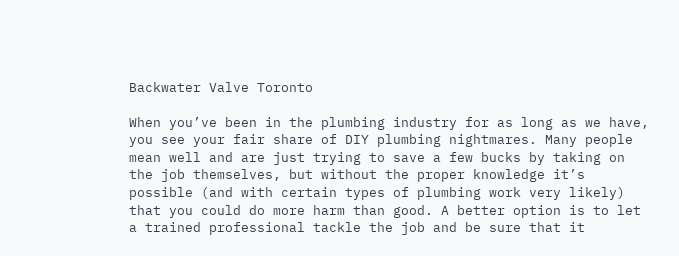Backwater Valve Toronto

When you’ve been in the plumbing industry for as long as we have, you see your fair share of DIY plumbing nightmares. Many people mean well and are just trying to save a few bucks by taking on the job themselves, but without the proper knowledge it’s possible (and with certain types of plumbing work very likely) that you could do more harm than good. A better option is to let a trained professional tackle the job and be sure that it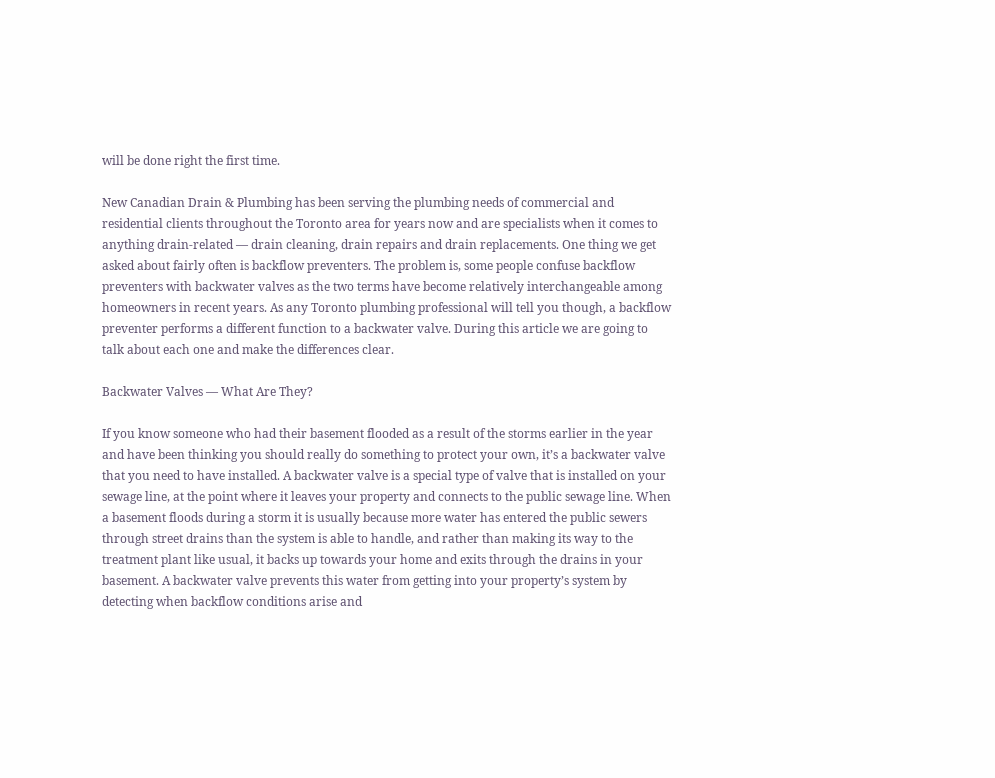will be done right the first time.

New Canadian Drain & Plumbing has been serving the plumbing needs of commercial and residential clients throughout the Toronto area for years now and are specialists when it comes to anything drain-related — drain cleaning, drain repairs and drain replacements. One thing we get asked about fairly often is backflow preventers. The problem is, some people confuse backflow preventers with backwater valves as the two terms have become relatively interchangeable among homeowners in recent years. As any Toronto plumbing professional will tell you though, a backflow preventer performs a different function to a backwater valve. During this article we are going to talk about each one and make the differences clear.

Backwater Valves — What Are They?

If you know someone who had their basement flooded as a result of the storms earlier in the year and have been thinking you should really do something to protect your own, it’s a backwater valve that you need to have installed. A backwater valve is a special type of valve that is installed on your sewage line, at the point where it leaves your property and connects to the public sewage line. When a basement floods during a storm it is usually because more water has entered the public sewers through street drains than the system is able to handle, and rather than making its way to the treatment plant like usual, it backs up towards your home and exits through the drains in your basement. A backwater valve prevents this water from getting into your property’s system by detecting when backflow conditions arise and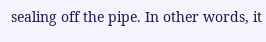sealing off the pipe. In other words, it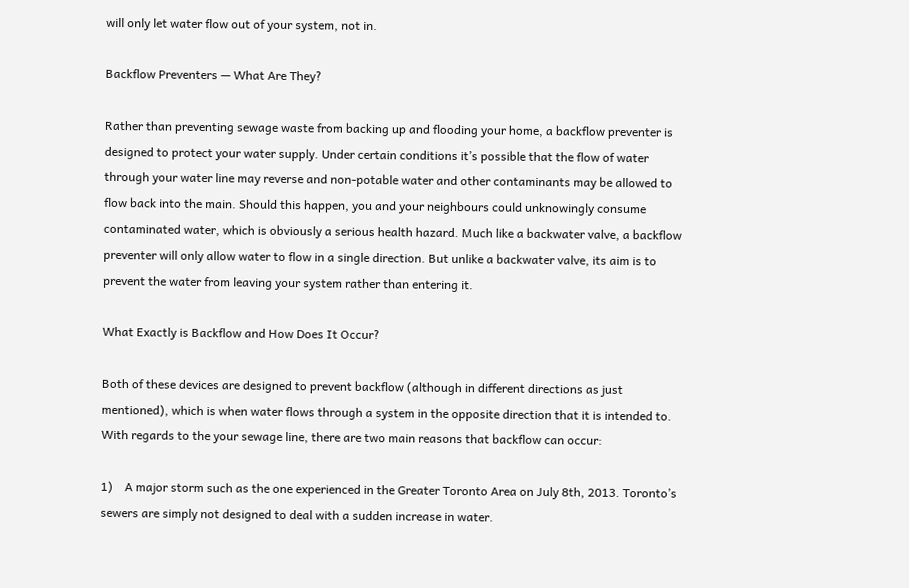will only let water flow out of your system, not in.

Backflow Preventers — What Are They?

Rather than preventing sewage waste from backing up and flooding your home, a backflow preventer is designed to protect your water supply. Under certain conditions it’s possible that the flow of water through your water line may reverse and non-potable water and other contaminants may be allowed to flow back into the main. Should this happen, you and your neighbours could unknowingly consume contaminated water, which is obviously a serious health hazard. Much like a backwater valve, a backflow preventer will only allow water to flow in a single direction. But unlike a backwater valve, its aim is to prevent the water from leaving your system rather than entering it.

What Exactly is Backflow and How Does It Occur?

Both of these devices are designed to prevent backflow (although in different directions as just mentioned), which is when water flows through a system in the opposite direction that it is intended to. With regards to the your sewage line, there are two main reasons that backflow can occur:

1)    A major storm such as the one experienced in the Greater Toronto Area on July 8th, 2013. Toronto’s sewers are simply not designed to deal with a sudden increase in water.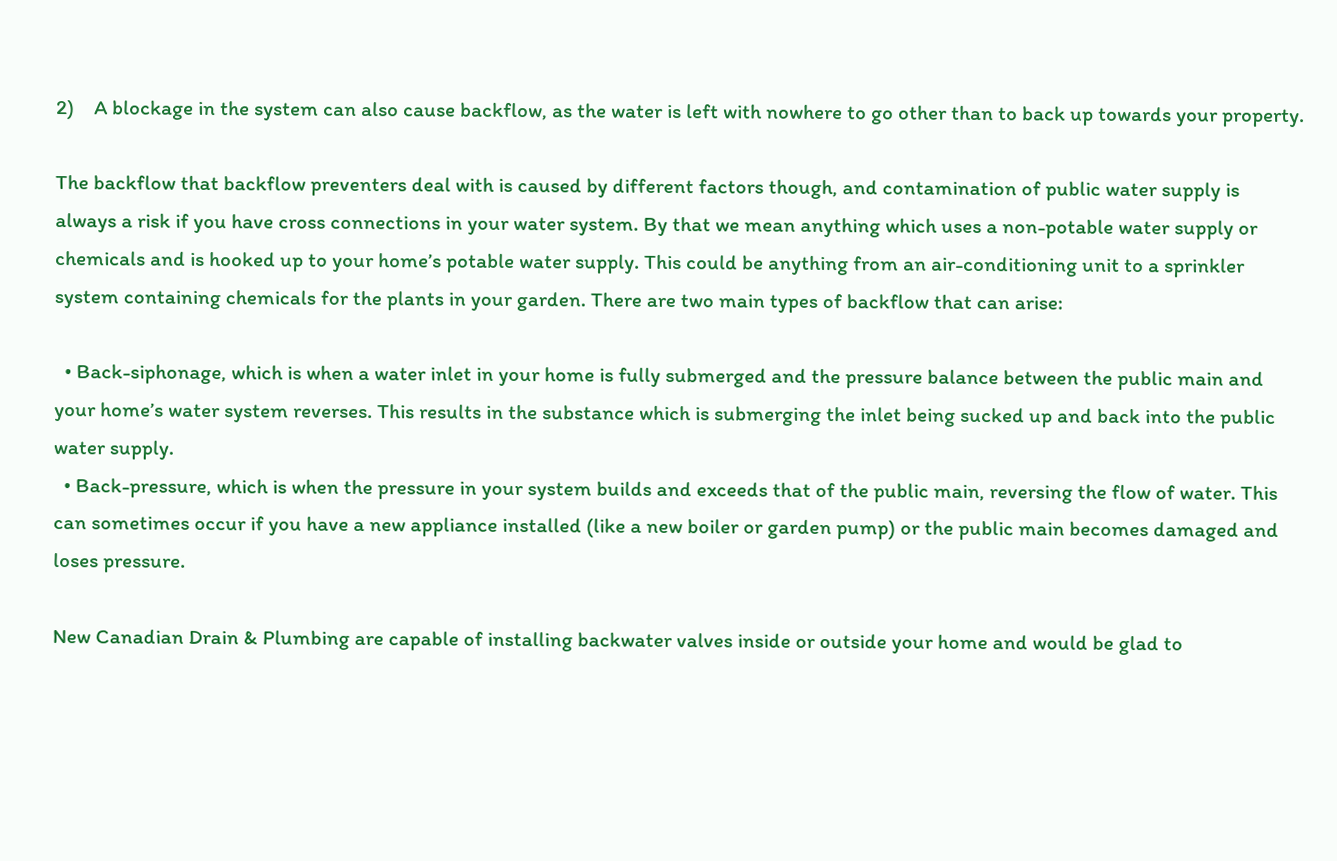2)    A blockage in the system can also cause backflow, as the water is left with nowhere to go other than to back up towards your property.

The backflow that backflow preventers deal with is caused by different factors though, and contamination of public water supply is always a risk if you have cross connections in your water system. By that we mean anything which uses a non-potable water supply or chemicals and is hooked up to your home’s potable water supply. This could be anything from an air-conditioning unit to a sprinkler system containing chemicals for the plants in your garden. There are two main types of backflow that can arise:

  • Back-siphonage, which is when a water inlet in your home is fully submerged and the pressure balance between the public main and your home’s water system reverses. This results in the substance which is submerging the inlet being sucked up and back into the public water supply.
  • Back-pressure, which is when the pressure in your system builds and exceeds that of the public main, reversing the flow of water. This can sometimes occur if you have a new appliance installed (like a new boiler or garden pump) or the public main becomes damaged and loses pressure.

New Canadian Drain & Plumbing are capable of installing backwater valves inside or outside your home and would be glad to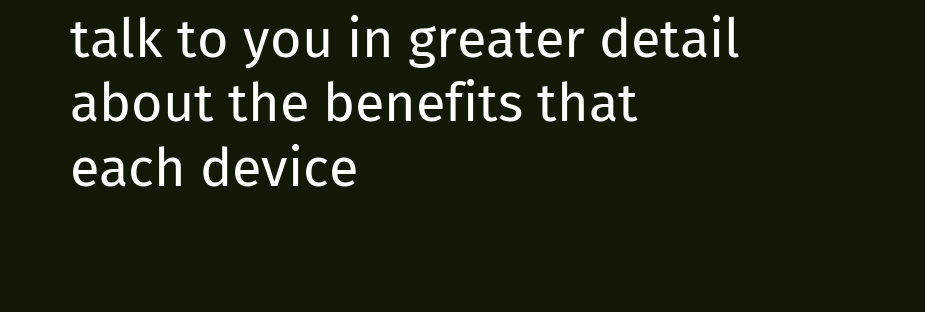talk to you in greater detail about the benefits that each device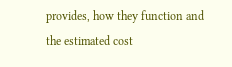provides, how they function and the estimated cost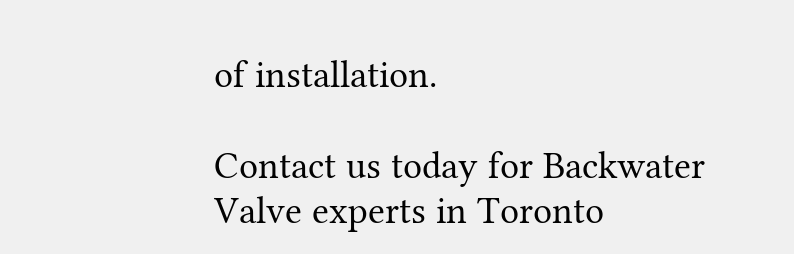of installation.

Contact us today for Backwater Valve experts in Toronto